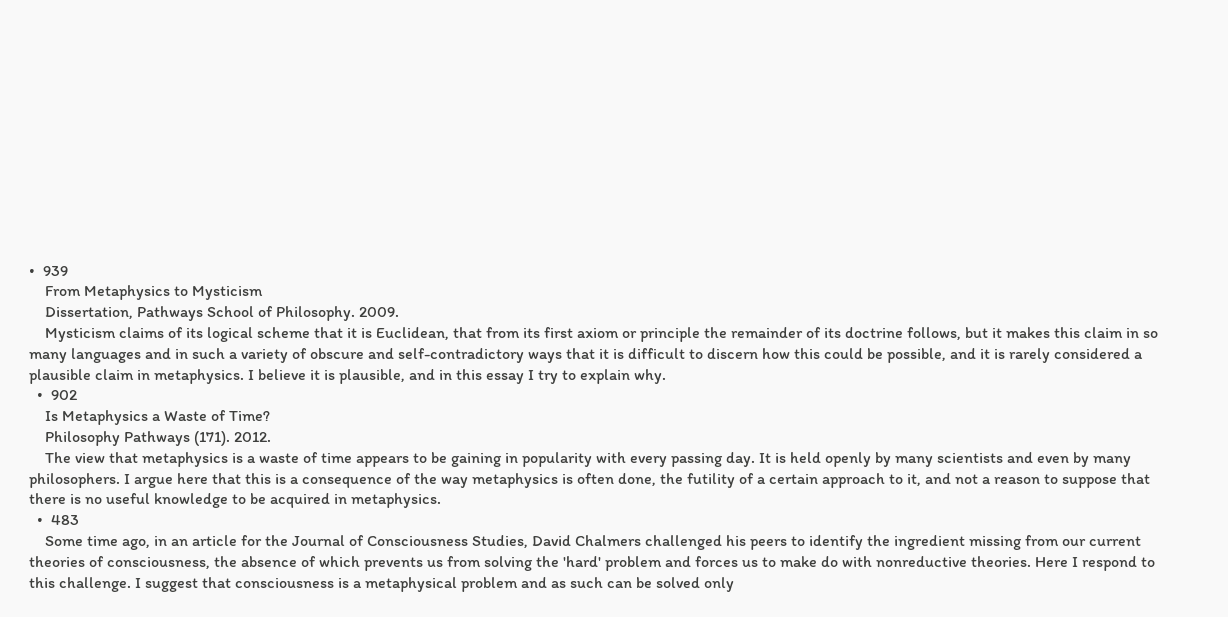•  939
    From Metaphysics to Mysticism
    Dissertation, Pathways School of Philosophy. 2009.
    Mysticism claims of its logical scheme that it is Euclidean, that from its first axiom or principle the remainder of its doctrine follows, but it makes this claim in so many languages and in such a variety of obscure and self-contradictory ways that it is difficult to discern how this could be possible, and it is rarely considered a plausible claim in metaphysics. I believe it is plausible, and in this essay I try to explain why.
  •  902
    Is Metaphysics a Waste of Time?
    Philosophy Pathways (171). 2012.
    The view that metaphysics is a waste of time appears to be gaining in popularity with every passing day. It is held openly by many scientists and even by many philosophers. I argue here that this is a consequence of the way metaphysics is often done, the futility of a certain approach to it, and not a reason to suppose that there is no useful knowledge to be acquired in metaphysics.
  •  483
    Some time ago, in an article for the Journal of Consciousness Studies, David Chalmers challenged his peers to identify the ingredient missing from our current theories of consciousness, the absence of which prevents us from solving the 'hard' problem and forces us to make do with nonreductive theories. Here I respond to this challenge. I suggest that consciousness is a metaphysical problem and as such can be solved only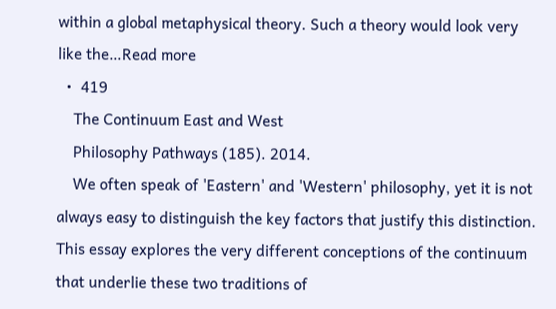within a global metaphysical theory. Such a theory would look very like the…Read more
  •  419
    The Continuum East and West
    Philosophy Pathways (185). 2014.
    We often speak of 'Eastern' and 'Western' philosophy, yet it is not always easy to distinguish the key factors that justify this distinction. This essay explores the very different conceptions of the continuum that underlie these two traditions of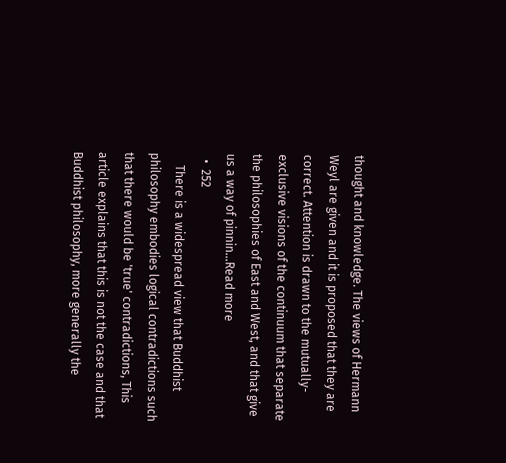thought and knowledge. The views of Hermann Weyl are given and it is proposed that they are correct. Attention is drawn to the mutually-exclusive visions of the continuum that separate the philosophies of East and West, and that give us a way of pinnin…Read more
  •  252
    There is a widespread view that Buddhist philosophy embodies logical contradictions such that there would be 'true' contradictions, This article explains that this is not the case and that Buddhist philosophy, more generally the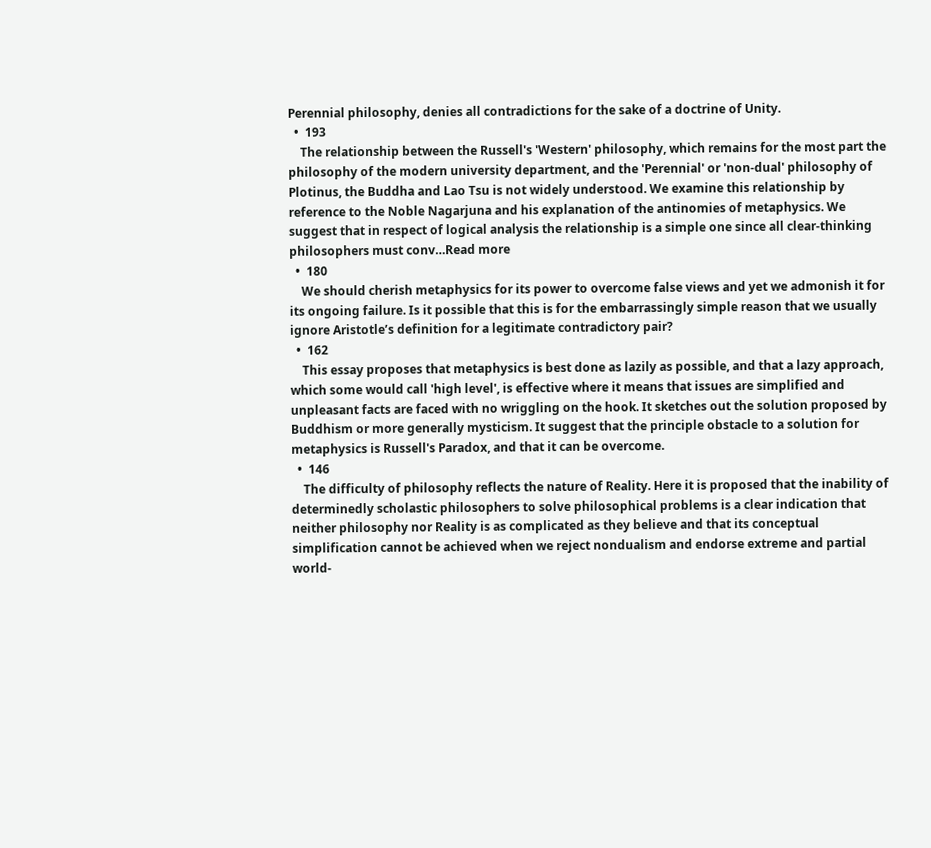Perennial philosophy, denies all contradictions for the sake of a doctrine of Unity.
  •  193
    The relationship between the Russell's 'Western' philosophy, which remains for the most part the philosophy of the modern university department, and the 'Perennial' or 'non-dual' philosophy of Plotinus, the Buddha and Lao Tsu is not widely understood. We examine this relationship by reference to the Noble Nagarjuna and his explanation of the antinomies of metaphysics. We suggest that in respect of logical analysis the relationship is a simple one since all clear-thinking philosophers must conv…Read more
  •  180
    We should cherish metaphysics for its power to overcome false views and yet we admonish it for its ongoing failure. Is it possible that this is for the embarrassingly simple reason that we usually ignore Aristotle’s definition for a legitimate contradictory pair?
  •  162
    This essay proposes that metaphysics is best done as lazily as possible, and that a lazy approach, which some would call 'high level', is effective where it means that issues are simplified and unpleasant facts are faced with no wriggling on the hook. It sketches out the solution proposed by Buddhism or more generally mysticism. It suggest that the principle obstacle to a solution for metaphysics is Russell's Paradox, and that it can be overcome.
  •  146
    The difficulty of philosophy reflects the nature of Reality. Here it is proposed that the inability of determinedly scholastic philosophers to solve philosophical problems is a clear indication that neither philosophy nor Reality is as complicated as they believe and that its conceptual simplification cannot be achieved when we reject nondualism and endorse extreme and partial world-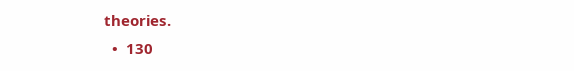theories.
  •  130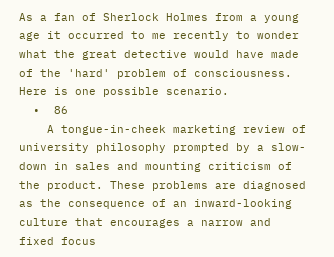As a fan of Sherlock Holmes from a young age it occurred to me recently to wonder what the great detective would have made of the 'hard' problem of consciousness. Here is one possible scenario.
  •  86
    A tongue-in-cheek marketing review of university philosophy prompted by a slow-down in sales and mounting criticism of the product. These problems are diagnosed as the consequence of an inward-looking culture that encourages a narrow and fixed focus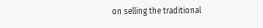on selling the traditional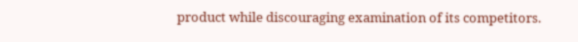product while discouraging examination of its competitors.